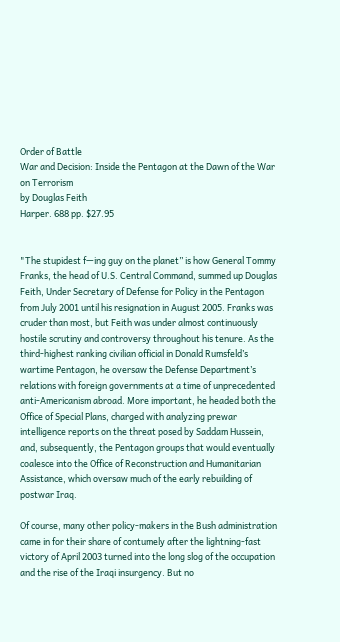Order of Battle
War and Decision: Inside the Pentagon at the Dawn of the War on Terrorism
by Douglas Feith
Harper. 688 pp. $27.95


"The stupidest f—ing guy on the planet” is how General Tommy Franks, the head of U.S. Central Command, summed up Douglas Feith, Under Secretary of Defense for Policy in the Pentagon from July 2001 until his resignation in August 2005. Franks was cruder than most, but Feith was under almost continuously hostile scrutiny and controversy throughout his tenure. As the third-highest ranking civilian official in Donald Rumsfeld’s wartime Pentagon, he oversaw the Defense Department’s relations with foreign governments at a time of unprecedented anti-Americanism abroad. More important, he headed both the Office of Special Plans, charged with analyzing prewar intelligence reports on the threat posed by Saddam Hussein, and, subsequently, the Pentagon groups that would eventually coalesce into the Office of Reconstruction and Humanitarian Assistance, which oversaw much of the early rebuilding of postwar Iraq.

Of course, many other policy-makers in the Bush administration came in for their share of contumely after the lightning-fast victory of April 2003 turned into the long slog of the occupation and the rise of the Iraqi insurgency. But no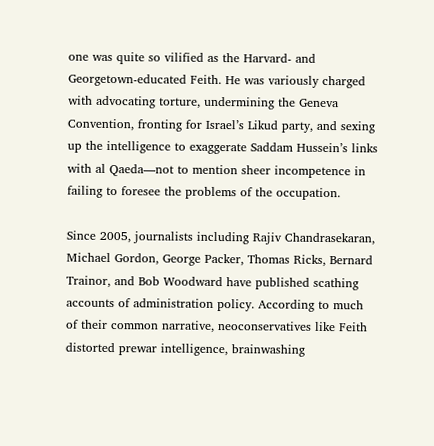one was quite so vilified as the Harvard- and Georgetown-educated Feith. He was variously charged with advocating torture, undermining the Geneva Convention, fronting for Israel’s Likud party, and sexing up the intelligence to exaggerate Saddam Hussein’s links with al Qaeda—not to mention sheer incompetence in failing to foresee the problems of the occupation.

Since 2005, journalists including Rajiv Chandrasekaran, Michael Gordon, George Packer, Thomas Ricks, Bernard Trainor, and Bob Woodward have published scathing accounts of administration policy. According to much of their common narrative, neoconservatives like Feith distorted prewar intelligence, brainwashing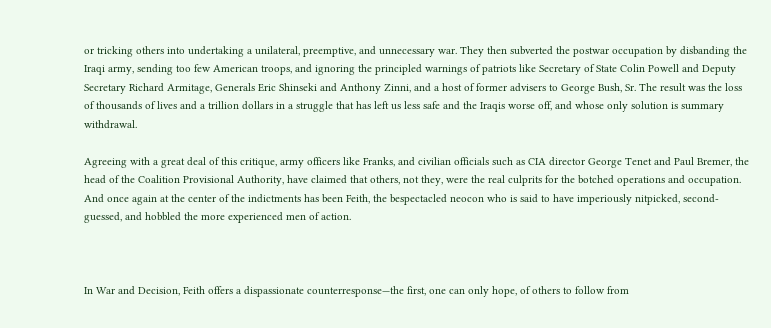or tricking others into undertaking a unilateral, preemptive, and unnecessary war. They then subverted the postwar occupation by disbanding the Iraqi army, sending too few American troops, and ignoring the principled warnings of patriots like Secretary of State Colin Powell and Deputy Secretary Richard Armitage, Generals Eric Shinseki and Anthony Zinni, and a host of former advisers to George Bush, Sr. The result was the loss of thousands of lives and a trillion dollars in a struggle that has left us less safe and the Iraqis worse off, and whose only solution is summary withdrawal.

Agreeing with a great deal of this critique, army officers like Franks, and civilian officials such as CIA director George Tenet and Paul Bremer, the head of the Coalition Provisional Authority, have claimed that others, not they, were the real culprits for the botched operations and occupation. And once again at the center of the indictments has been Feith, the bespectacled neocon who is said to have imperiously nitpicked, second-guessed, and hobbled the more experienced men of action.



In War and Decision, Feith offers a dispassionate counterresponse—the first, one can only hope, of others to follow from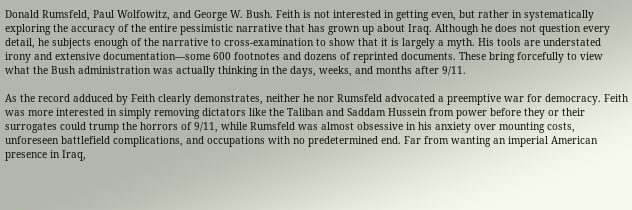Donald Rumsfeld, Paul Wolfowitz, and George W. Bush. Feith is not interested in getting even, but rather in systematically exploring the accuracy of the entire pessimistic narrative that has grown up about Iraq. Although he does not question every detail, he subjects enough of the narrative to cross-examination to show that it is largely a myth. His tools are understated irony and extensive documentation—some 600 footnotes and dozens of reprinted documents. These bring forcefully to view what the Bush administration was actually thinking in the days, weeks, and months after 9/11.

As the record adduced by Feith clearly demonstrates, neither he nor Rumsfeld advocated a preemptive war for democracy. Feith was more interested in simply removing dictators like the Taliban and Saddam Hussein from power before they or their surrogates could trump the horrors of 9/11, while Rumsfeld was almost obsessive in his anxiety over mounting costs, unforeseen battlefield complications, and occupations with no predetermined end. Far from wanting an imperial American presence in Iraq,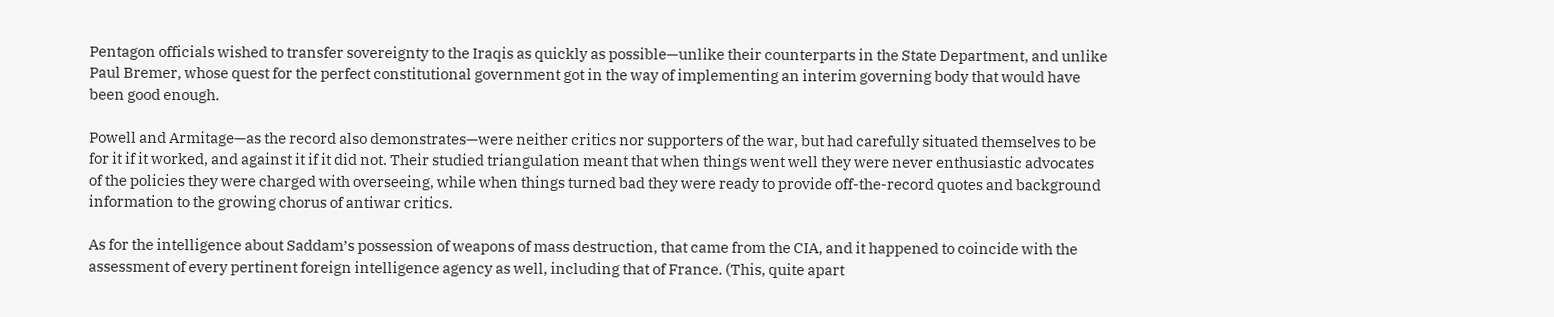Pentagon officials wished to transfer sovereignty to the Iraqis as quickly as possible—unlike their counterparts in the State Department, and unlike Paul Bremer, whose quest for the perfect constitutional government got in the way of implementing an interim governing body that would have been good enough.

Powell and Armitage—as the record also demonstrates—were neither critics nor supporters of the war, but had carefully situated themselves to be for it if it worked, and against it if it did not. Their studied triangulation meant that when things went well they were never enthusiastic advocates of the policies they were charged with overseeing, while when things turned bad they were ready to provide off-the-record quotes and background information to the growing chorus of antiwar critics.

As for the intelligence about Saddam’s possession of weapons of mass destruction, that came from the CIA, and it happened to coincide with the assessment of every pertinent foreign intelligence agency as well, including that of France. (This, quite apart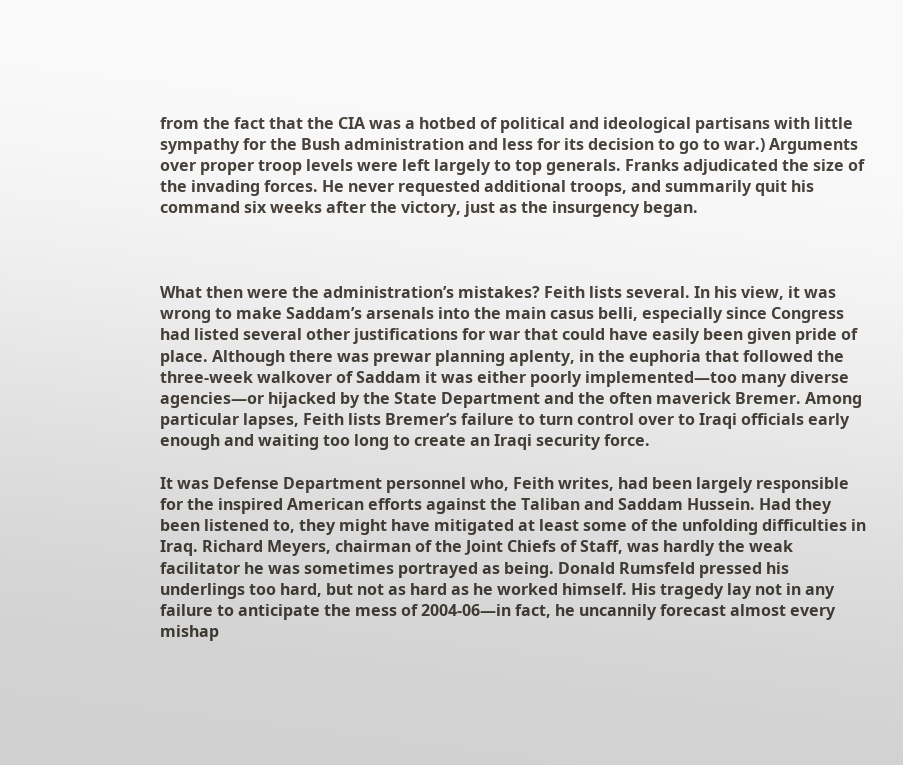from the fact that the CIA was a hotbed of political and ideological partisans with little sympathy for the Bush administration and less for its decision to go to war.) Arguments over proper troop levels were left largely to top generals. Franks adjudicated the size of the invading forces. He never requested additional troops, and summarily quit his command six weeks after the victory, just as the insurgency began.



What then were the administration’s mistakes? Feith lists several. In his view, it was wrong to make Saddam’s arsenals into the main casus belli, especially since Congress had listed several other justifications for war that could have easily been given pride of place. Although there was prewar planning aplenty, in the euphoria that followed the three-week walkover of Saddam it was either poorly implemented—too many diverse agencies—or hijacked by the State Department and the often maverick Bremer. Among particular lapses, Feith lists Bremer’s failure to turn control over to Iraqi officials early enough and waiting too long to create an Iraqi security force.

It was Defense Department personnel who, Feith writes, had been largely responsible for the inspired American efforts against the Taliban and Saddam Hussein. Had they been listened to, they might have mitigated at least some of the unfolding difficulties in Iraq. Richard Meyers, chairman of the Joint Chiefs of Staff, was hardly the weak facilitator he was sometimes portrayed as being. Donald Rumsfeld pressed his underlings too hard, but not as hard as he worked himself. His tragedy lay not in any failure to anticipate the mess of 2004-06—in fact, he uncannily forecast almost every mishap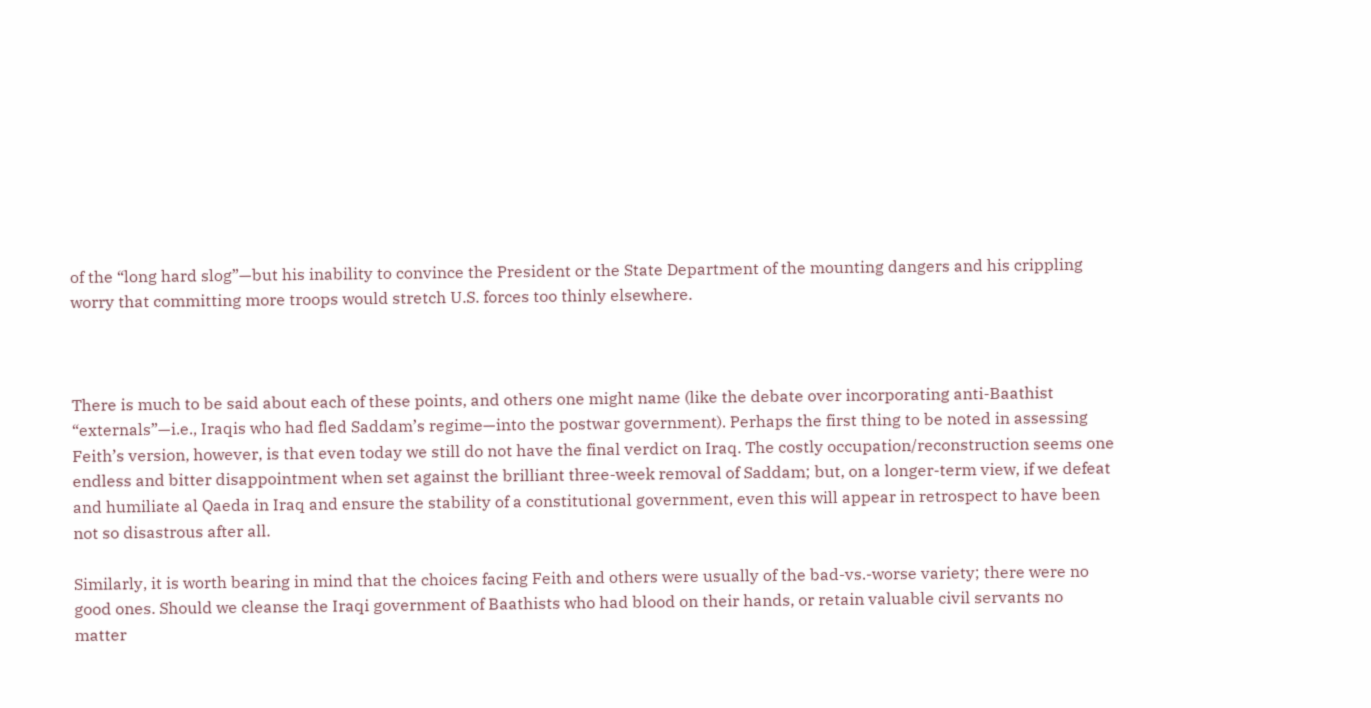of the “long hard slog”—but his inability to convince the President or the State Department of the mounting dangers and his crippling worry that committing more troops would stretch U.S. forces too thinly elsewhere.



There is much to be said about each of these points, and others one might name (like the debate over incorporating anti-Baathist “externals”—i.e., Iraqis who had fled Saddam’s regime—into the postwar government). Perhaps the first thing to be noted in assessing Feith’s version, however, is that even today we still do not have the final verdict on Iraq. The costly occupation/reconstruction seems one endless and bitter disappointment when set against the brilliant three-week removal of Saddam; but, on a longer-term view, if we defeat and humiliate al Qaeda in Iraq and ensure the stability of a constitutional government, even this will appear in retrospect to have been not so disastrous after all.

Similarly, it is worth bearing in mind that the choices facing Feith and others were usually of the bad-vs.-worse variety; there were no good ones. Should we cleanse the Iraqi government of Baathists who had blood on their hands, or retain valuable civil servants no matter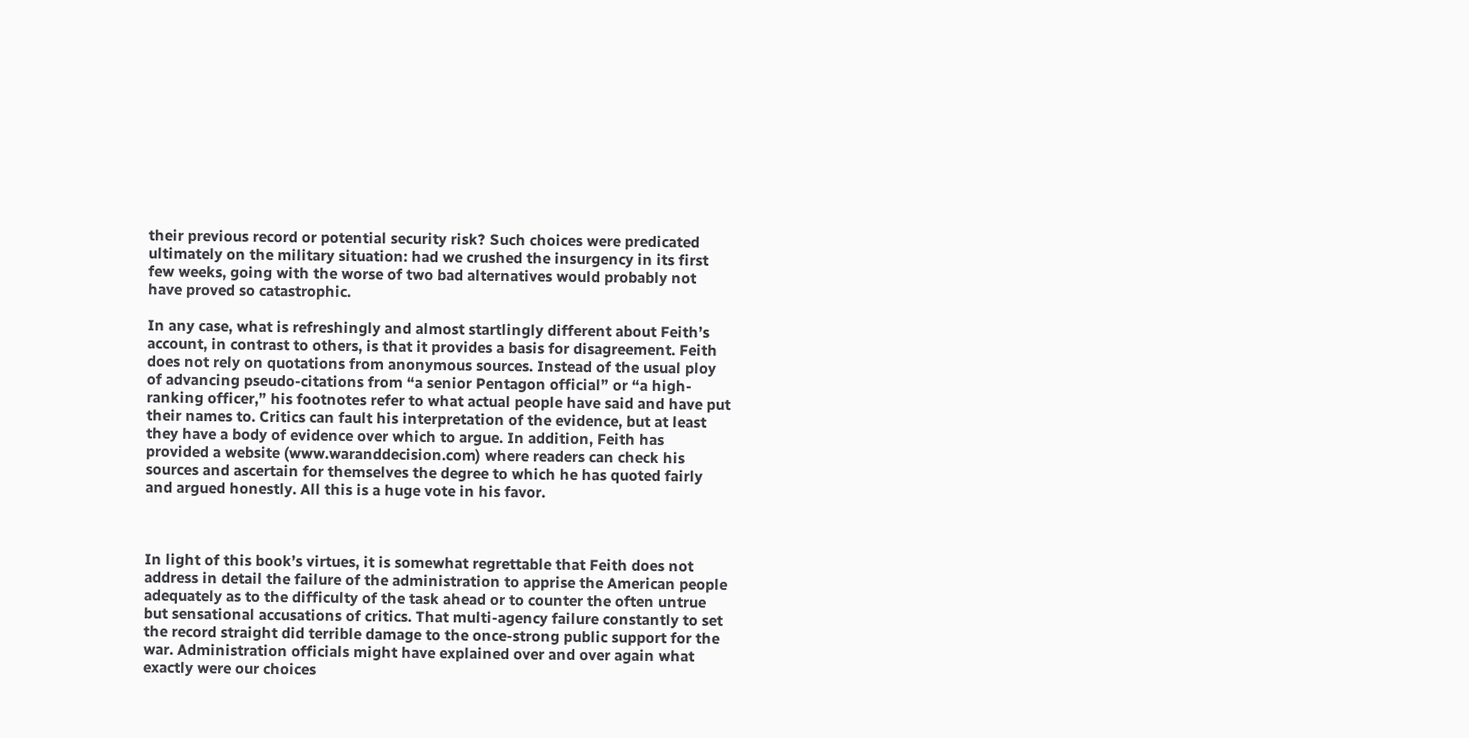their previous record or potential security risk? Such choices were predicated ultimately on the military situation: had we crushed the insurgency in its first few weeks, going with the worse of two bad alternatives would probably not have proved so catastrophic.

In any case, what is refreshingly and almost startlingly different about Feith’s account, in contrast to others, is that it provides a basis for disagreement. Feith does not rely on quotations from anonymous sources. Instead of the usual ploy of advancing pseudo-citations from “a senior Pentagon official” or “a high-ranking officer,” his footnotes refer to what actual people have said and have put their names to. Critics can fault his interpretation of the evidence, but at least they have a body of evidence over which to argue. In addition, Feith has provided a website (www.waranddecision.com) where readers can check his sources and ascertain for themselves the degree to which he has quoted fairly and argued honestly. All this is a huge vote in his favor.



In light of this book’s virtues, it is somewhat regrettable that Feith does not address in detail the failure of the administration to apprise the American people adequately as to the difficulty of the task ahead or to counter the often untrue but sensational accusations of critics. That multi-agency failure constantly to set the record straight did terrible damage to the once-strong public support for the war. Administration officials might have explained over and over again what exactly were our choices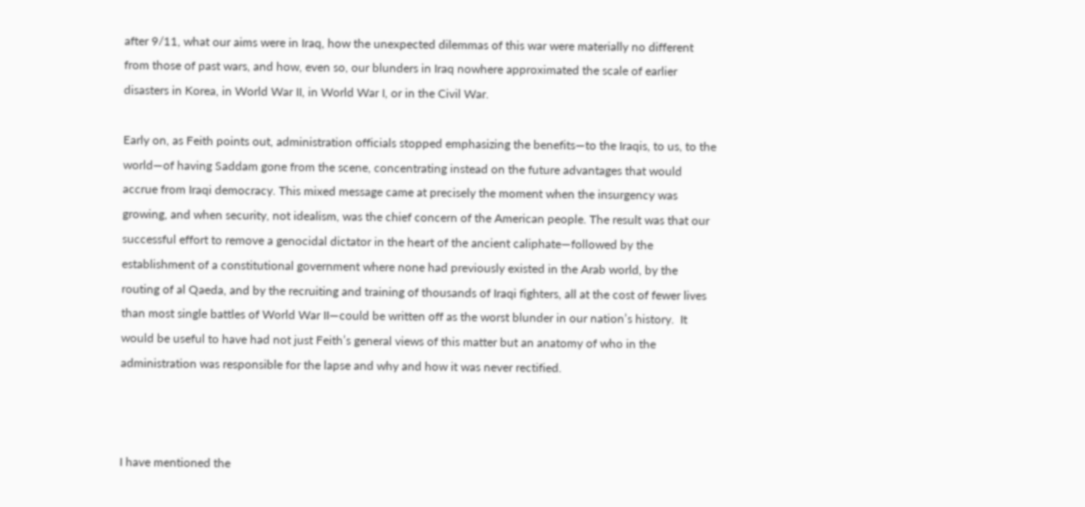after 9/11, what our aims were in Iraq, how the unexpected dilemmas of this war were materially no different from those of past wars, and how, even so, our blunders in Iraq nowhere approximated the scale of earlier disasters in Korea, in World War II, in World War I, or in the Civil War.

Early on, as Feith points out, administration officials stopped emphasizing the benefits—to the Iraqis, to us, to the world—of having Saddam gone from the scene, concentrating instead on the future advantages that would accrue from Iraqi democracy. This mixed message came at precisely the moment when the insurgency was growing, and when security, not idealism, was the chief concern of the American people. The result was that our successful effort to remove a genocidal dictator in the heart of the ancient caliphate—followed by the establishment of a constitutional government where none had previously existed in the Arab world, by the routing of al Qaeda, and by the recruiting and training of thousands of Iraqi fighters, all at the cost of fewer lives than most single battles of World War II—could be written off as the worst blunder in our nation’s history.  It would be useful to have had not just Feith’s general views of this matter but an anatomy of who in the administration was responsible for the lapse and why and how it was never rectified.



I have mentioned the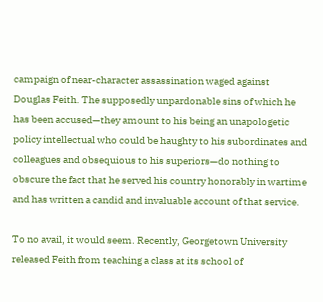campaign of near-character assassination waged against Douglas Feith. The supposedly unpardonable sins of which he has been accused—they amount to his being an unapologetic policy intellectual who could be haughty to his subordinates and colleagues and obsequious to his superiors—do nothing to obscure the fact that he served his country honorably in wartime and has written a candid and invaluable account of that service.

To no avail, it would seem. Recently, Georgetown University released Feith from teaching a class at its school of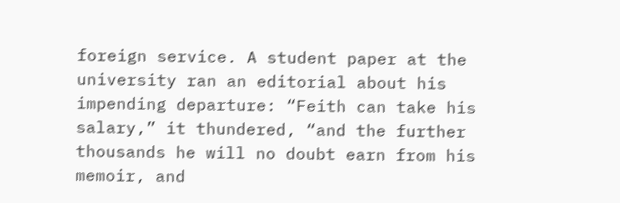foreign service. A student paper at the university ran an editorial about his impending departure: “Feith can take his salary,” it thundered, “and the further thousands he will no doubt earn from his memoir, and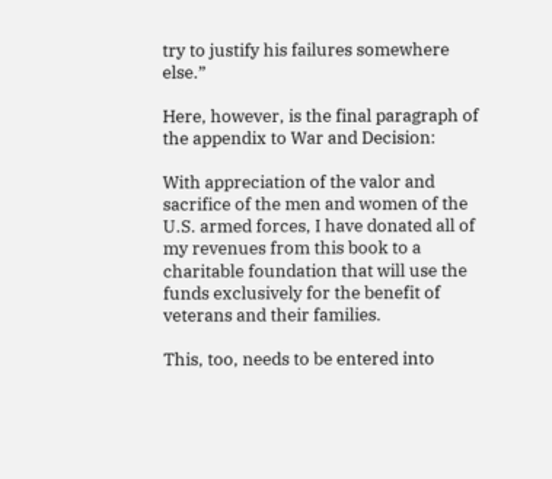try to justify his failures somewhere else.”

Here, however, is the final paragraph of the appendix to War and Decision:

With appreciation of the valor and sacrifice of the men and women of the U.S. armed forces, I have donated all of my revenues from this book to a charitable foundation that will use the funds exclusively for the benefit of veterans and their families.

This, too, needs to be entered into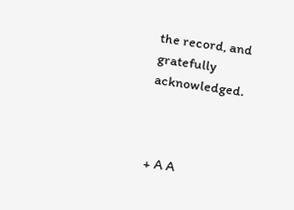the record, and gratefully acknowledged.



+ A A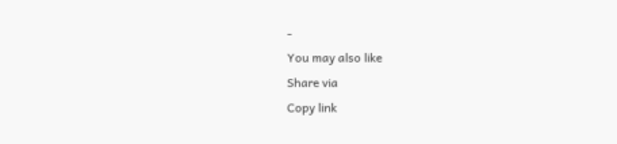-
You may also like
Share via
Copy link